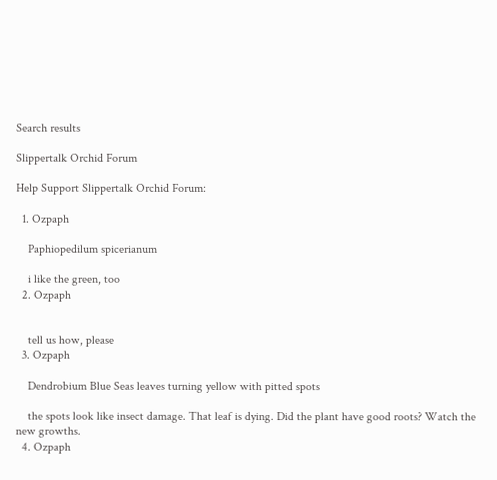Search results

Slippertalk Orchid Forum

Help Support Slippertalk Orchid Forum:

  1. Ozpaph

    Paphiopedilum spicerianum

    i like the green, too
  2. Ozpaph


    tell us how, please
  3. Ozpaph

    Dendrobium Blue Seas leaves turning yellow with pitted spots

    the spots look like insect damage. That leaf is dying. Did the plant have good roots? Watch the new growths.
  4. Ozpaph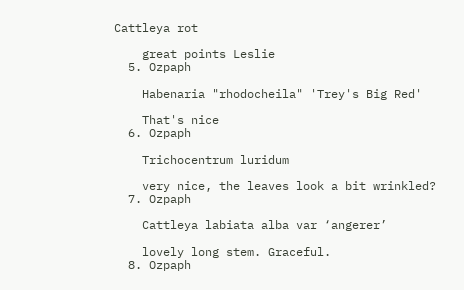Cattleya rot

    great points Leslie
  5. Ozpaph

    Habenaria "rhodocheila" 'Trey's Big Red'

    That's nice
  6. Ozpaph

    Trichocentrum luridum

    very nice, the leaves look a bit wrinkled?
  7. Ozpaph

    Cattleya labiata alba var ‘angerer’

    lovely long stem. Graceful.
  8. Ozpaph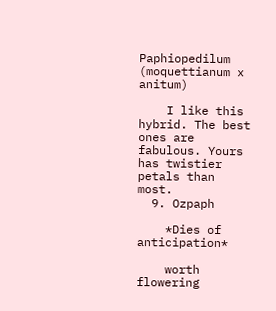Paphiopedilum (moquettianum x anitum)

    I like this hybrid. The best ones are fabulous. Yours has twistier petals than most.
  9. Ozpaph

    *Dies of anticipation*

    worth flowering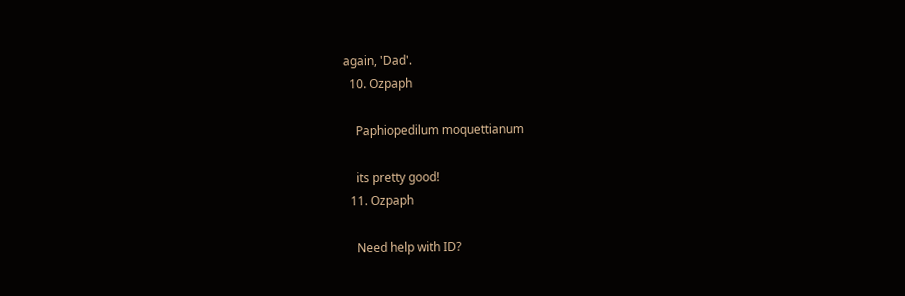again, 'Dad'.
  10. Ozpaph

    Paphiopedilum moquettianum

    its pretty good!
  11. Ozpaph

    Need help with ID?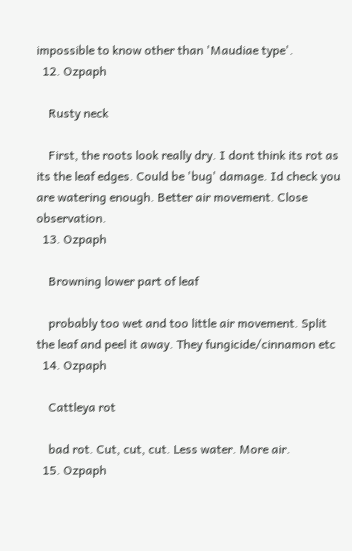impossible to know other than 'Maudiae type'.
  12. Ozpaph

    Rusty neck

    First, the roots look really dry. I dont think its rot as its the leaf edges. Could be 'bug' damage. Id check you are watering enough. Better air movement. Close observation.
  13. Ozpaph

    Browning lower part of leaf

    probably too wet and too little air movement. Split the leaf and peel it away. They fungicide/cinnamon etc
  14. Ozpaph

    Cattleya rot

    bad rot. Cut, cut, cut. Less water. More air.
  15. Ozpaph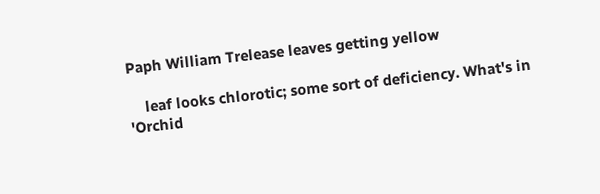Paph William Trelease leaves getting yellow

    leaf looks chlorotic; some sort of deficiency. What's in 'Orchid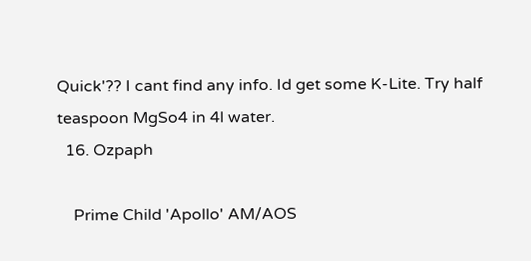Quick'?? I cant find any info. Id get some K-Lite. Try half teaspoon MgSo4 in 4l water.
  16. Ozpaph

    Prime Child 'Apollo' AM/AOS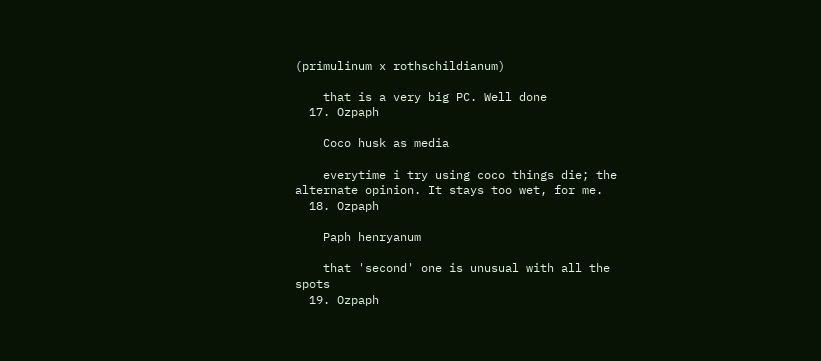(primulinum x rothschildianum)

    that is a very big PC. Well done
  17. Ozpaph

    Coco husk as media

    everytime i try using coco things die; the alternate opinion. It stays too wet, for me.
  18. Ozpaph

    Paph henryanum

    that 'second' one is unusual with all the spots
  19. Ozpaph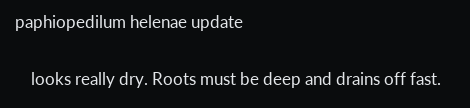paphiopedilum helenae update

    looks really dry. Roots must be deep and drains off fast.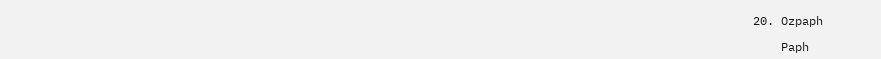20. Ozpaph

    Paph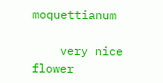moquettianum

    very nice flower